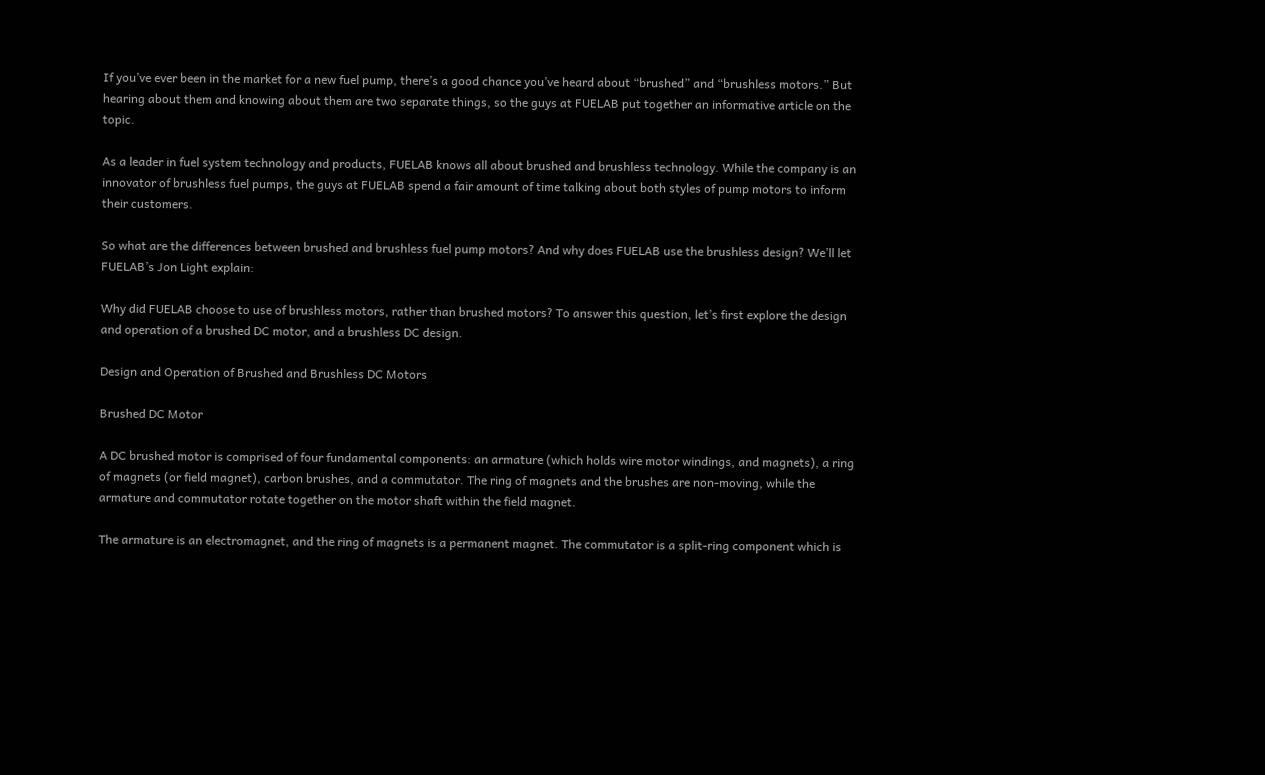If you’ve ever been in the market for a new fuel pump, there’s a good chance you’ve heard about “brushed” and “brushless motors.” But hearing about them and knowing about them are two separate things, so the guys at FUELAB put together an informative article on the topic.

As a leader in fuel system technology and products, FUELAB knows all about brushed and brushless technology. While the company is an innovator of brushless fuel pumps, the guys at FUELAB spend a fair amount of time talking about both styles of pump motors to inform their customers.

So what are the differences between brushed and brushless fuel pump motors? And why does FUELAB use the brushless design? We’ll let FUELAB’s Jon Light explain:

Why did FUELAB choose to use of brushless motors, rather than brushed motors? To answer this question, let’s first explore the design and operation of a brushed DC motor, and a brushless DC design.

Design and Operation of Brushed and Brushless DC Motors

Brushed DC Motor

A DC brushed motor is comprised of four fundamental components: an armature (which holds wire motor windings, and magnets), a ring of magnets (or field magnet), carbon brushes, and a commutator. The ring of magnets and the brushes are non-moving, while the armature and commutator rotate together on the motor shaft within the field magnet.

The armature is an electromagnet, and the ring of magnets is a permanent magnet. The commutator is a split-ring component which is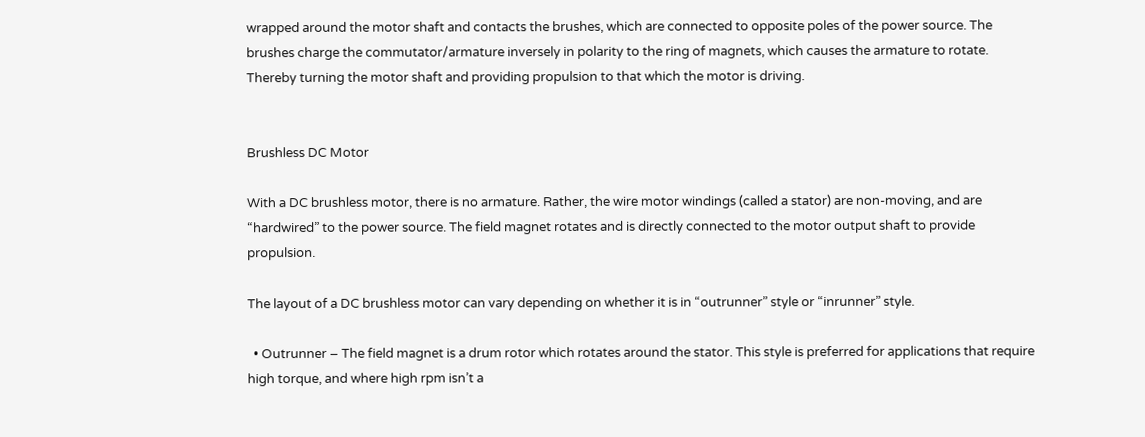wrapped around the motor shaft and contacts the brushes, which are connected to opposite poles of the power source. The brushes charge the commutator/armature inversely in polarity to the ring of magnets, which causes the armature to rotate. Thereby turning the motor shaft and providing propulsion to that which the motor is driving.


Brushless DC Motor

With a DC brushless motor, there is no armature. Rather, the wire motor windings (called a stator) are non-moving, and are “hardwired” to the power source. The field magnet rotates and is directly connected to the motor output shaft to provide propulsion.

The layout of a DC brushless motor can vary depending on whether it is in “outrunner” style or “inrunner” style.

  • Outrunner – The field magnet is a drum rotor which rotates around the stator. This style is preferred for applications that require high torque, and where high rpm isn’t a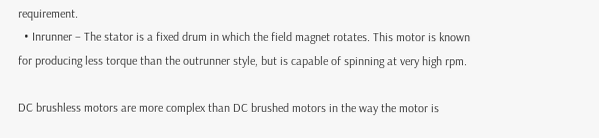requirement.
  • Inrunner – The stator is a fixed drum in which the field magnet rotates. This motor is known for producing less torque than the outrunner style, but is capable of spinning at very high rpm.

DC brushless motors are more complex than DC brushed motors in the way the motor is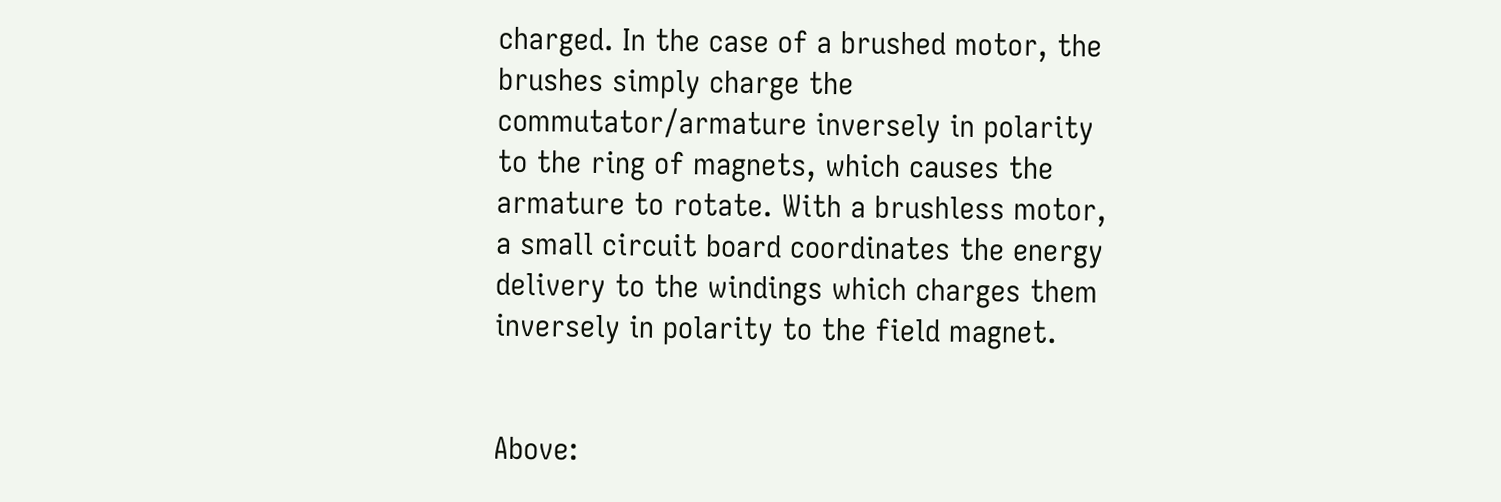charged. In the case of a brushed motor, the brushes simply charge the commutator/armature inversely in polarity to the ring of magnets, which causes the armature to rotate. With a brushless motor, a small circuit board coordinates the energy delivery to the windings which charges them inversely in polarity to the field magnet.


Above: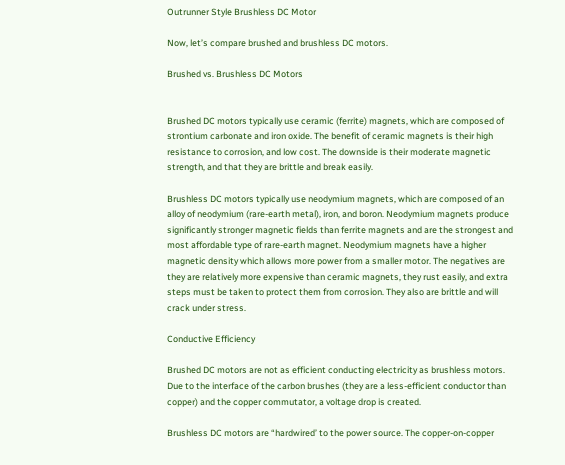Outrunner Style Brushless DC Motor

Now, let’s compare brushed and brushless DC motors.

Brushed vs. Brushless DC Motors


Brushed DC motors typically use ceramic (ferrite) magnets, which are composed of strontium carbonate and iron oxide. The benefit of ceramic magnets is their high resistance to corrosion, and low cost. The downside is their moderate magnetic strength, and that they are brittle and break easily.

Brushless DC motors typically use neodymium magnets, which are composed of an alloy of neodymium (rare-earth metal), iron, and boron. Neodymium magnets produce significantly stronger magnetic fields than ferrite magnets and are the strongest and most affordable type of rare-earth magnet. Neodymium magnets have a higher magnetic density which allows more power from a smaller motor. The negatives are they are relatively more expensive than ceramic magnets, they rust easily, and extra steps must be taken to protect them from corrosion. They also are brittle and will crack under stress.

Conductive Efficiency

Brushed DC motors are not as efficient conducting electricity as brushless motors. Due to the interface of the carbon brushes (they are a less-efficient conductor than copper) and the copper commutator, a voltage drop is created.

Brushless DC motors are “hardwired’ to the power source. The copper-on-copper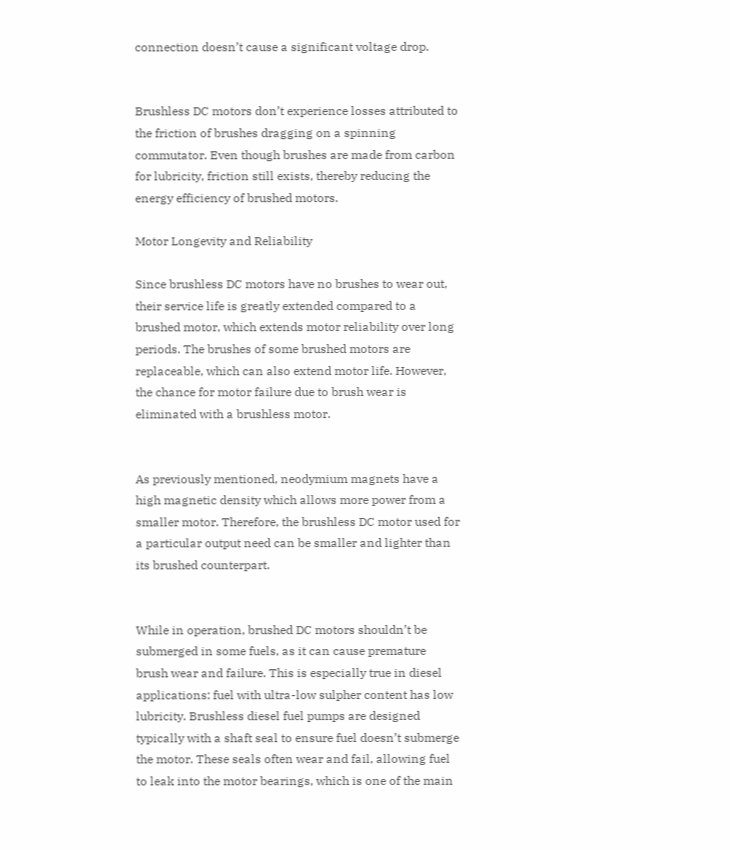connection doesn’t cause a significant voltage drop.


Brushless DC motors don’t experience losses attributed to the friction of brushes dragging on a spinning commutator. Even though brushes are made from carbon for lubricity, friction still exists, thereby reducing the energy efficiency of brushed motors.

Motor Longevity and Reliability

Since brushless DC motors have no brushes to wear out, their service life is greatly extended compared to a brushed motor, which extends motor reliability over long periods. The brushes of some brushed motors are replaceable, which can also extend motor life. However, the chance for motor failure due to brush wear is eliminated with a brushless motor.


As previously mentioned, neodymium magnets have a high magnetic density which allows more power from a smaller motor. Therefore, the brushless DC motor used for a particular output need can be smaller and lighter than its brushed counterpart.


While in operation, brushed DC motors shouldn’t be submerged in some fuels, as it can cause premature brush wear and failure. This is especially true in diesel applications: fuel with ultra-low sulpher content has low lubricity. Brushless diesel fuel pumps are designed typically with a shaft seal to ensure fuel doesn’t submerge the motor. These seals often wear and fail, allowing fuel to leak into the motor bearings, which is one of the main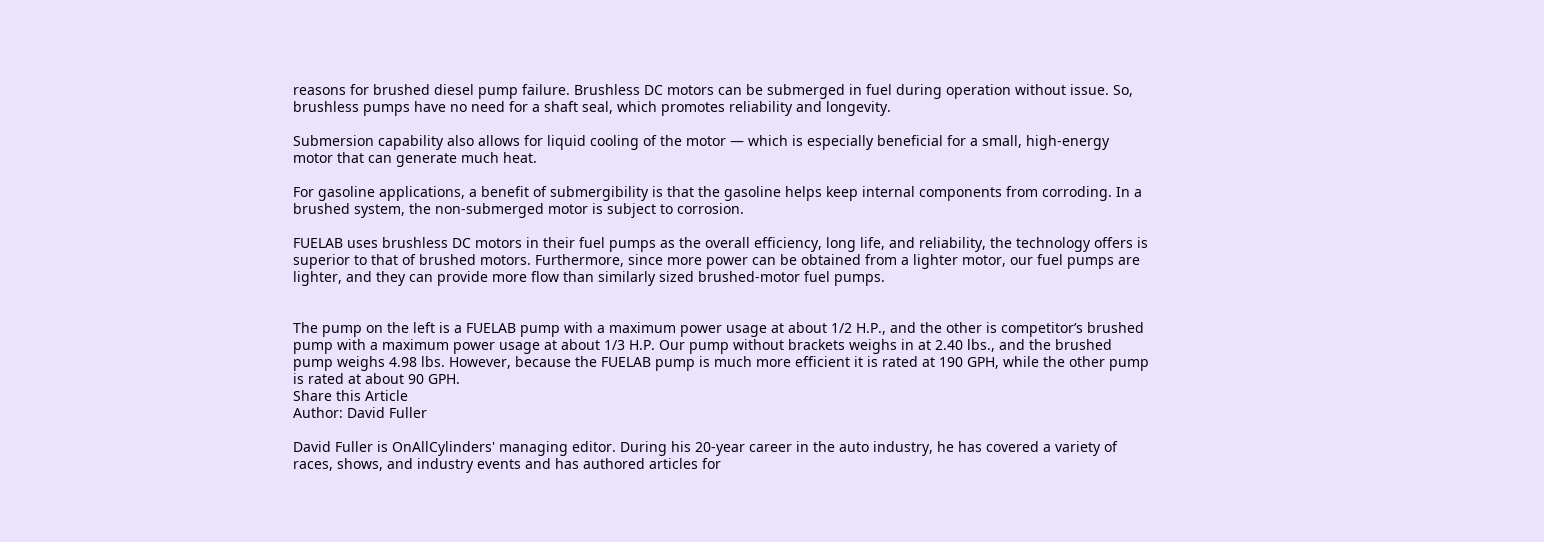reasons for brushed diesel pump failure. Brushless DC motors can be submerged in fuel during operation without issue. So, brushless pumps have no need for a shaft seal, which promotes reliability and longevity.

Submersion capability also allows for liquid cooling of the motor — which is especially beneficial for a small, high-energy motor that can generate much heat.

For gasoline applications, a benefit of submergibility is that the gasoline helps keep internal components from corroding. In a brushed system, the non-submerged motor is subject to corrosion.

FUELAB uses brushless DC motors in their fuel pumps as the overall efficiency, long life, and reliability, the technology offers is superior to that of brushed motors. Furthermore, since more power can be obtained from a lighter motor, our fuel pumps are lighter, and they can provide more flow than similarly sized brushed-motor fuel pumps.


The pump on the left is a FUELAB pump with a maximum power usage at about 1/2 H.P., and the other is competitor’s brushed pump with a maximum power usage at about 1/3 H.P. Our pump without brackets weighs in at 2.40 lbs., and the brushed pump weighs 4.98 lbs. However, because the FUELAB pump is much more efficient it is rated at 190 GPH, while the other pump is rated at about 90 GPH.
Share this Article
Author: David Fuller

David Fuller is OnAllCylinders' managing editor. During his 20-year career in the auto industry, he has covered a variety of races, shows, and industry events and has authored articles for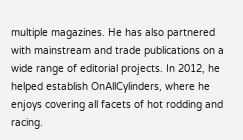multiple magazines. He has also partnered with mainstream and trade publications on a wide range of editorial projects. In 2012, he helped establish OnAllCylinders, where he enjoys covering all facets of hot rodding and racing.